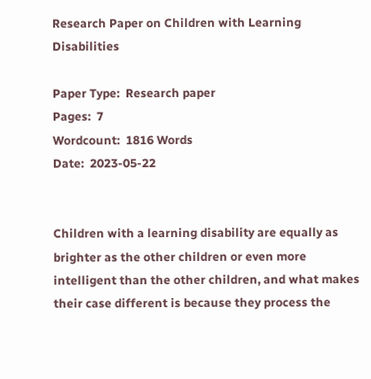Research Paper on Children with Learning Disabilities

Paper Type:  Research paper
Pages:  7
Wordcount:  1816 Words
Date:  2023-05-22


Children with a learning disability are equally as brighter as the other children or even more intelligent than the other children, and what makes their case different is because they process the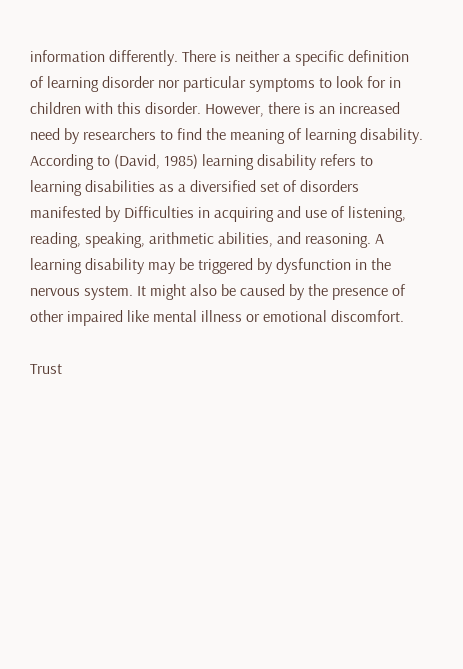information differently. There is neither a specific definition of learning disorder nor particular symptoms to look for in children with this disorder. However, there is an increased need by researchers to find the meaning of learning disability. According to (David, 1985) learning disability refers to learning disabilities as a diversified set of disorders manifested by Difficulties in acquiring and use of listening, reading, speaking, arithmetic abilities, and reasoning. A learning disability may be triggered by dysfunction in the nervous system. It might also be caused by the presence of other impaired like mental illness or emotional discomfort.

Trust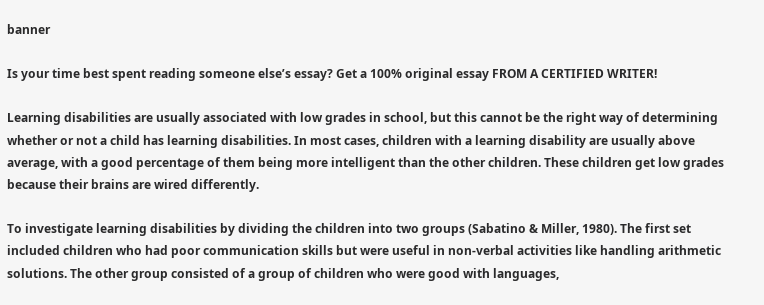banner

Is your time best spent reading someone else’s essay? Get a 100% original essay FROM A CERTIFIED WRITER!

Learning disabilities are usually associated with low grades in school, but this cannot be the right way of determining whether or not a child has learning disabilities. In most cases, children with a learning disability are usually above average, with a good percentage of them being more intelligent than the other children. These children get low grades because their brains are wired differently.

To investigate learning disabilities by dividing the children into two groups (Sabatino & Miller, 1980). The first set included children who had poor communication skills but were useful in non-verbal activities like handling arithmetic solutions. The other group consisted of a group of children who were good with languages,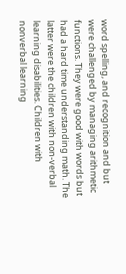word spelling, and recognition and but were challenged by managing arithmetic functions. They were good with words but had a hard time understanding math. The latter were the children with non-verbal learning disabilities. Children with nonverbal learning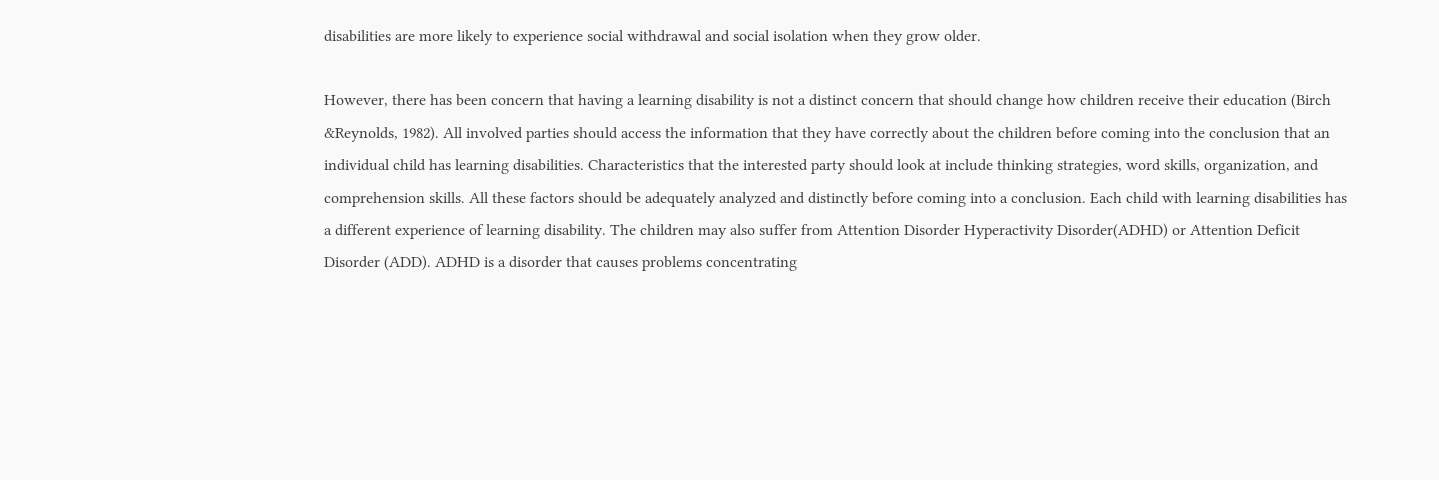disabilities are more likely to experience social withdrawal and social isolation when they grow older.

However, there has been concern that having a learning disability is not a distinct concern that should change how children receive their education (Birch &Reynolds, 1982). All involved parties should access the information that they have correctly about the children before coming into the conclusion that an individual child has learning disabilities. Characteristics that the interested party should look at include thinking strategies, word skills, organization, and comprehension skills. All these factors should be adequately analyzed and distinctly before coming into a conclusion. Each child with learning disabilities has a different experience of learning disability. The children may also suffer from Attention Disorder Hyperactivity Disorder(ADHD) or Attention Deficit Disorder (ADD). ADHD is a disorder that causes problems concentrating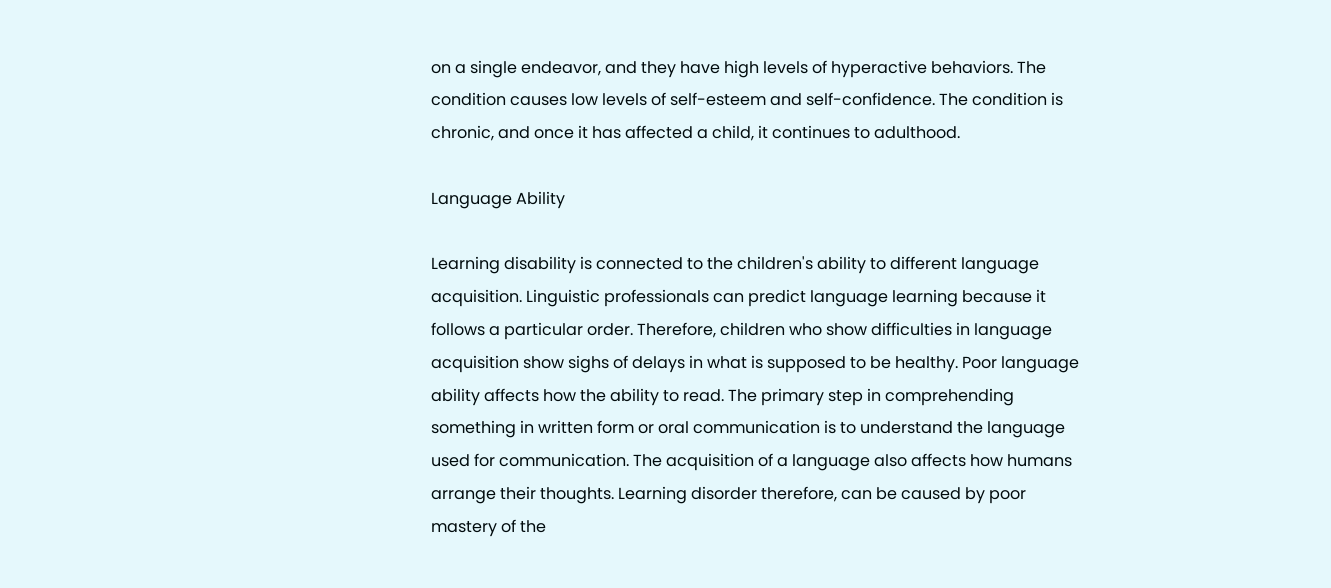on a single endeavor, and they have high levels of hyperactive behaviors. The condition causes low levels of self-esteem and self-confidence. The condition is chronic, and once it has affected a child, it continues to adulthood.

Language Ability

Learning disability is connected to the children's ability to different language acquisition. Linguistic professionals can predict language learning because it follows a particular order. Therefore, children who show difficulties in language acquisition show sighs of delays in what is supposed to be healthy. Poor language ability affects how the ability to read. The primary step in comprehending something in written form or oral communication is to understand the language used for communication. The acquisition of a language also affects how humans arrange their thoughts. Learning disorder therefore, can be caused by poor mastery of the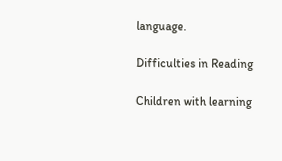language.

Difficulties in Reading

Children with learning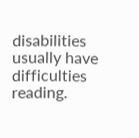disabilities usually have difficulties reading.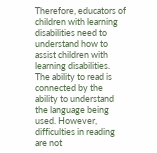Therefore, educators of children with learning disabilities need to understand how to assist children with learning disabilities. The ability to read is connected by the ability to understand the language being used. However, difficulties in reading are not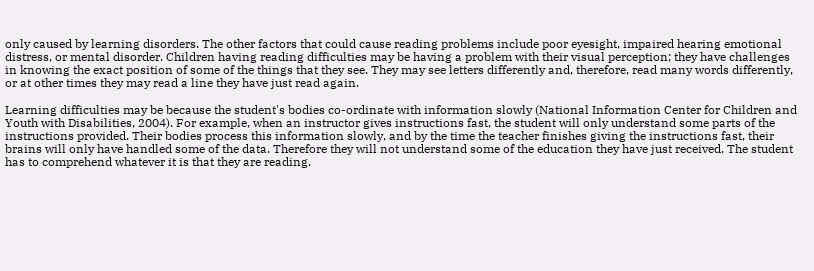only caused by learning disorders. The other factors that could cause reading problems include poor eyesight, impaired hearing emotional distress, or mental disorder. Children having reading difficulties may be having a problem with their visual perception; they have challenges in knowing the exact position of some of the things that they see. They may see letters differently and, therefore, read many words differently, or at other times they may read a line they have just read again.

Learning difficulties may be because the student's bodies co-ordinate with information slowly (National Information Center for Children and Youth with Disabilities, 2004). For example, when an instructor gives instructions fast, the student will only understand some parts of the instructions provided. Their bodies process this information slowly, and by the time the teacher finishes giving the instructions fast, their brains will only have handled some of the data. Therefore they will not understand some of the education they have just received. The student has to comprehend whatever it is that they are reading.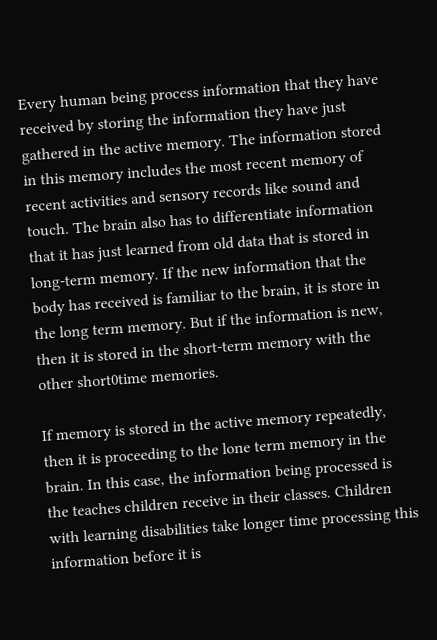Every human being process information that they have received by storing the information they have just gathered in the active memory. The information stored in this memory includes the most recent memory of recent activities and sensory records like sound and touch. The brain also has to differentiate information that it has just learned from old data that is stored in long-term memory. If the new information that the body has received is familiar to the brain, it is store in the long term memory. But if the information is new, then it is stored in the short-term memory with the other short0time memories.

If memory is stored in the active memory repeatedly, then it is proceeding to the lone term memory in the brain. In this case, the information being processed is the teaches children receive in their classes. Children with learning disabilities take longer time processing this information before it is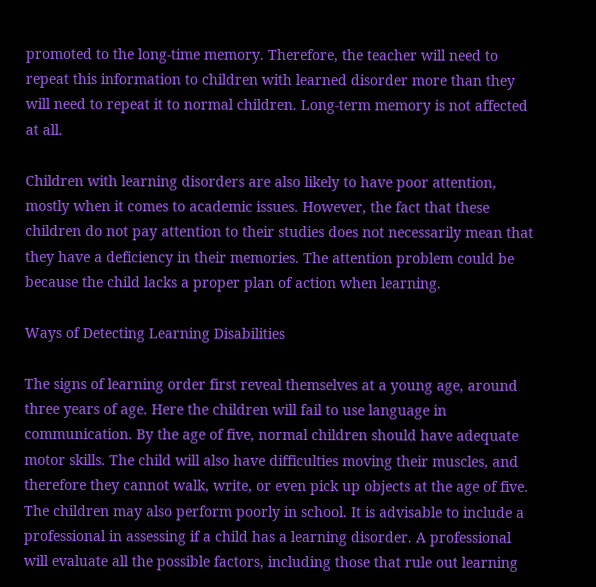promoted to the long-time memory. Therefore, the teacher will need to repeat this information to children with learned disorder more than they will need to repeat it to normal children. Long-term memory is not affected at all.

Children with learning disorders are also likely to have poor attention, mostly when it comes to academic issues. However, the fact that these children do not pay attention to their studies does not necessarily mean that they have a deficiency in their memories. The attention problem could be because the child lacks a proper plan of action when learning.

Ways of Detecting Learning Disabilities

The signs of learning order first reveal themselves at a young age, around three years of age. Here the children will fail to use language in communication. By the age of five, normal children should have adequate motor skills. The child will also have difficulties moving their muscles, and therefore they cannot walk, write, or even pick up objects at the age of five. The children may also perform poorly in school. It is advisable to include a professional in assessing if a child has a learning disorder. A professional will evaluate all the possible factors, including those that rule out learning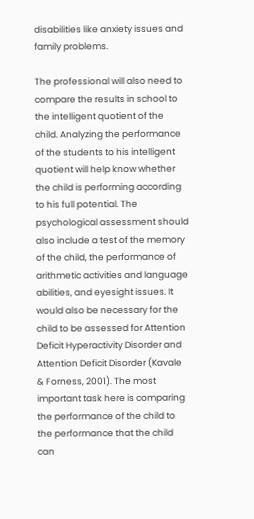disabilities like anxiety issues and family problems.

The professional will also need to compare the results in school to the intelligent quotient of the child. Analyzing the performance of the students to his intelligent quotient will help know whether the child is performing according to his full potential. The psychological assessment should also include a test of the memory of the child, the performance of arithmetic activities and language abilities, and eyesight issues. It would also be necessary for the child to be assessed for Attention Deficit Hyperactivity Disorder and Attention Deficit Disorder (Kavale & Forness, 2001). The most important task here is comparing the performance of the child to the performance that the child can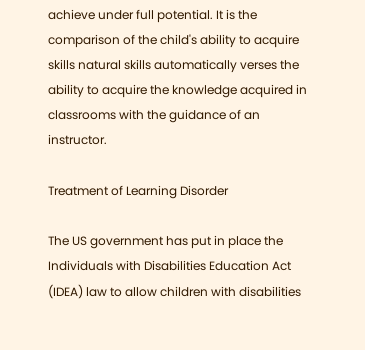achieve under full potential. It is the comparison of the child's ability to acquire skills natural skills automatically verses the ability to acquire the knowledge acquired in classrooms with the guidance of an instructor.

Treatment of Learning Disorder

The US government has put in place the Individuals with Disabilities Education Act (IDEA) law to allow children with disabilities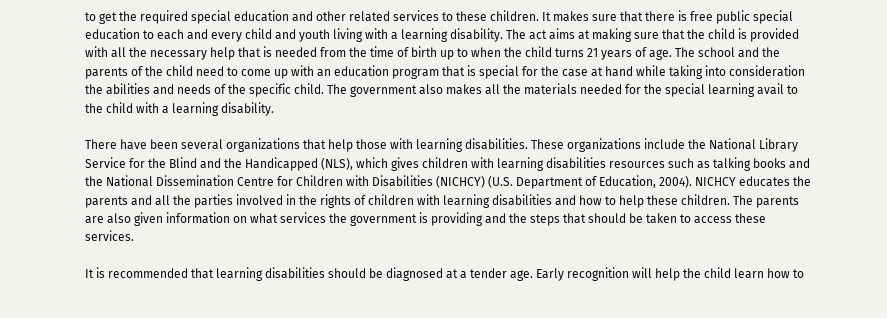to get the required special education and other related services to these children. It makes sure that there is free public special education to each and every child and youth living with a learning disability. The act aims at making sure that the child is provided with all the necessary help that is needed from the time of birth up to when the child turns 21 years of age. The school and the parents of the child need to come up with an education program that is special for the case at hand while taking into consideration the abilities and needs of the specific child. The government also makes all the materials needed for the special learning avail to the child with a learning disability.

There have been several organizations that help those with learning disabilities. These organizations include the National Library Service for the Blind and the Handicapped (NLS), which gives children with learning disabilities resources such as talking books and the National Dissemination Centre for Children with Disabilities (NICHCY) (U.S. Department of Education, 2004). NICHCY educates the parents and all the parties involved in the rights of children with learning disabilities and how to help these children. The parents are also given information on what services the government is providing and the steps that should be taken to access these services.

It is recommended that learning disabilities should be diagnosed at a tender age. Early recognition will help the child learn how to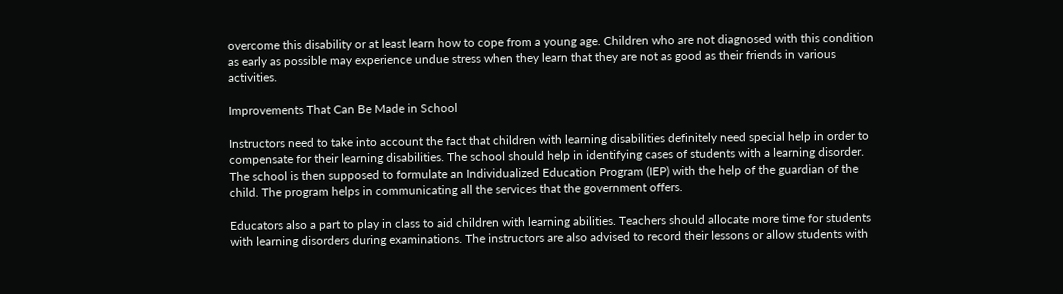overcome this disability or at least learn how to cope from a young age. Children who are not diagnosed with this condition as early as possible may experience undue stress when they learn that they are not as good as their friends in various activities.

Improvements That Can Be Made in School

Instructors need to take into account the fact that children with learning disabilities definitely need special help in order to compensate for their learning disabilities. The school should help in identifying cases of students with a learning disorder. The school is then supposed to formulate an Individualized Education Program (IEP) with the help of the guardian of the child. The program helps in communicating all the services that the government offers.

Educators also a part to play in class to aid children with learning abilities. Teachers should allocate more time for students with learning disorders during examinations. The instructors are also advised to record their lessons or allow students with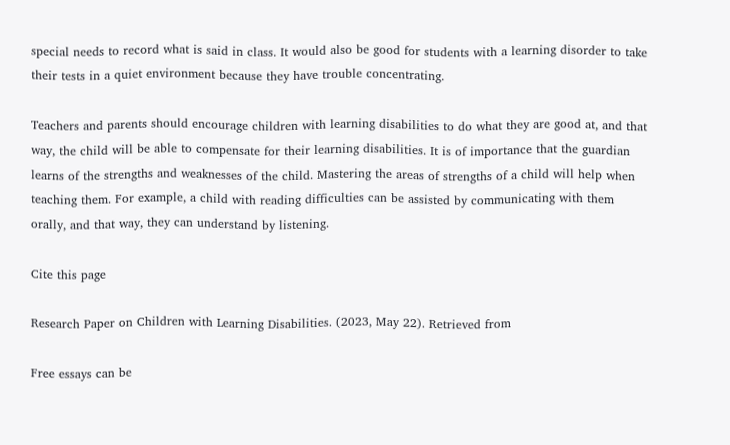special needs to record what is said in class. It would also be good for students with a learning disorder to take their tests in a quiet environment because they have trouble concentrating.

Teachers and parents should encourage children with learning disabilities to do what they are good at, and that way, the child will be able to compensate for their learning disabilities. It is of importance that the guardian learns of the strengths and weaknesses of the child. Mastering the areas of strengths of a child will help when teaching them. For example, a child with reading difficulties can be assisted by communicating with them orally, and that way, they can understand by listening.

Cite this page

Research Paper on Children with Learning Disabilities. (2023, May 22). Retrieved from

Free essays can be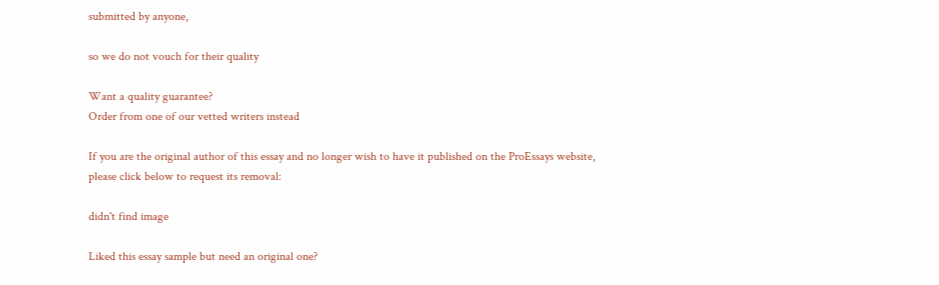submitted by anyone,

so we do not vouch for their quality

Want a quality guarantee?
Order from one of our vetted writers instead

If you are the original author of this essay and no longer wish to have it published on the ProEssays website, please click below to request its removal:

didn't find image

Liked this essay sample but need an original one?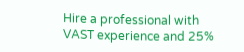Hire a professional with VAST experience and 25%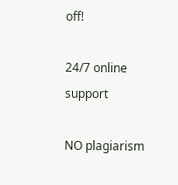off!

24/7 online support

NO plagiarism